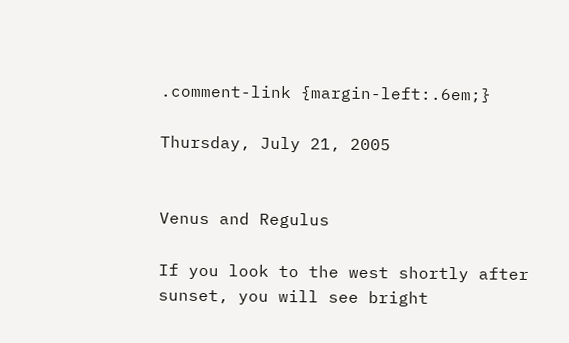.comment-link {margin-left:.6em;}

Thursday, July 21, 2005


Venus and Regulus

If you look to the west shortly after sunset, you will see bright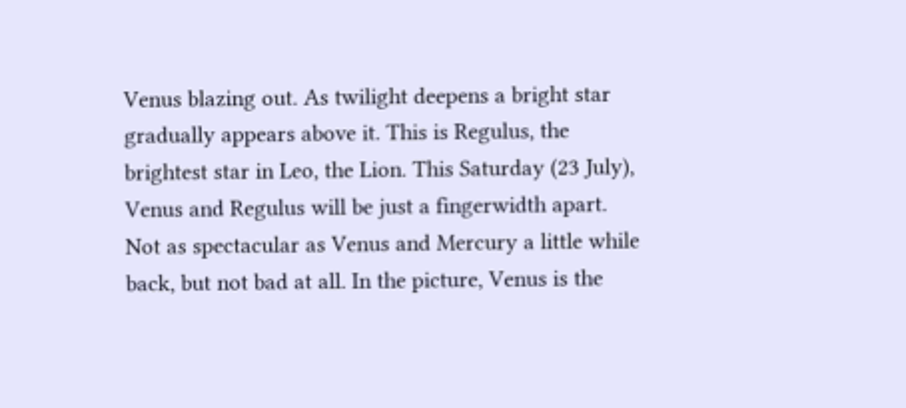Venus blazing out. As twilight deepens a bright star gradually appears above it. This is Regulus, the brightest star in Leo, the Lion. This Saturday (23 July), Venus and Regulus will be just a fingerwidth apart. Not as spectacular as Venus and Mercury a little while back, but not bad at all. In the picture, Venus is the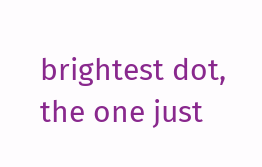brightest dot, the one just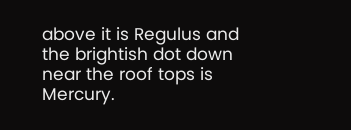above it is Regulus and the brightish dot down near the roof tops is Mercury.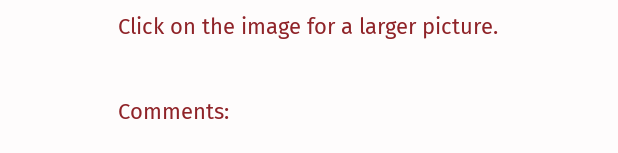Click on the image for a larger picture.

Comments: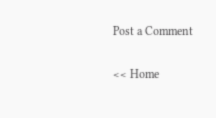Post a Comment

<< Home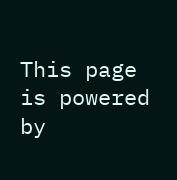This page is powered by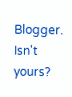Blogger. Isn't yours?